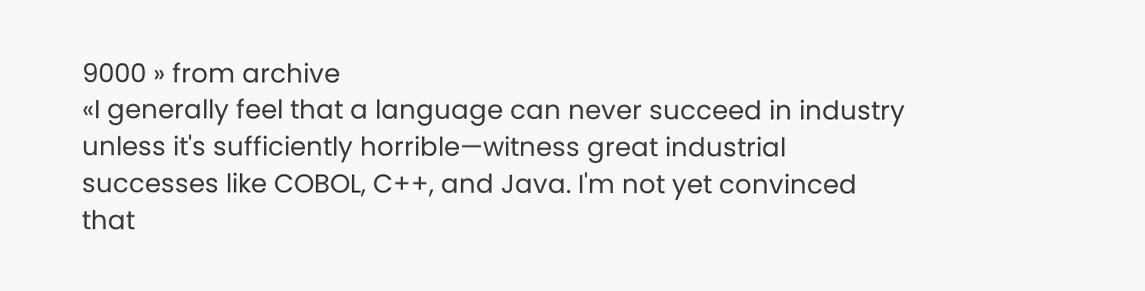9000 » from archive
«I generally feel that a language can never succeed in industry unless it's sufficiently horrible—witness great industrial successes like COBOL, C++, and Java. I'm not yet convinced that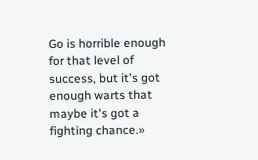Go is horrible enough for that level of success, but it's got enough warts that maybe it's got a fighting chance.»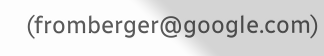(fromberger@google.com)